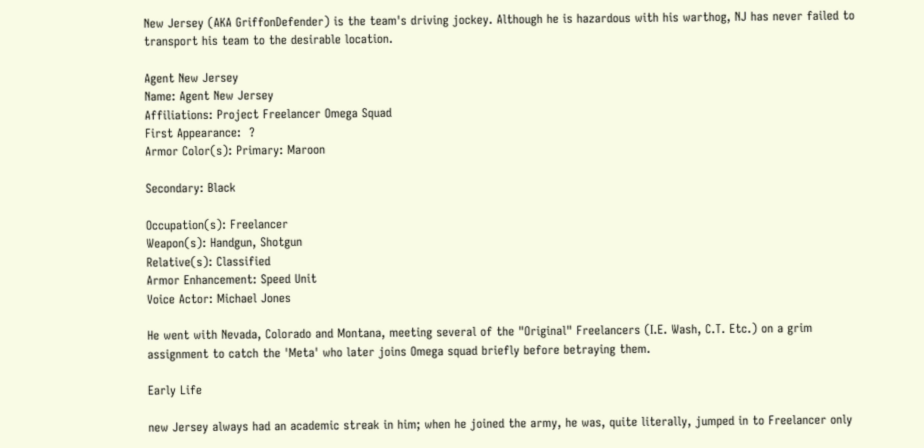New Jersey (AKA GriffonDefender) is the team's driving jockey. Although he is hazardous with his warthog, NJ has never failed to transport his team to the desirable location.

Agent New Jersey
Name: Agent New Jersey
Affiliations: Project Freelancer Omega Squad
First Appearance:  ?
Armor Color(s): Primary: Maroon

Secondary: Black

Occupation(s): Freelancer
Weapon(s): Handgun, Shotgun
Relative(s): Classified
Armor Enhancement: Speed Unit
Voice Actor: Michael Jones

He went with Nevada, Colorado and Montana, meeting several of the "Original" Freelancers (I.E. Wash, C.T. Etc.) on a grim assignment to catch the 'Meta' who later joins Omega squad briefly before betraying them.

Early Life

new Jersey always had an academic streak in him; when he joined the army, he was, quite literally, jumped in to Freelancer only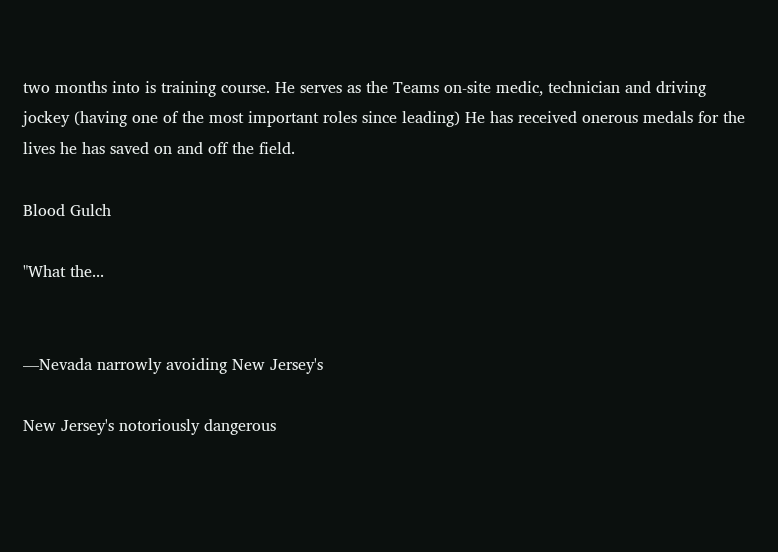two months into is training course. He serves as the Teams on-site medic, technician and driving jockey (having one of the most important roles since leading) He has received onerous medals for the lives he has saved on and off the field.

Blood Gulch

"What the...


—Nevada narrowly avoiding New Jersey's

New Jersey's notoriously dangerous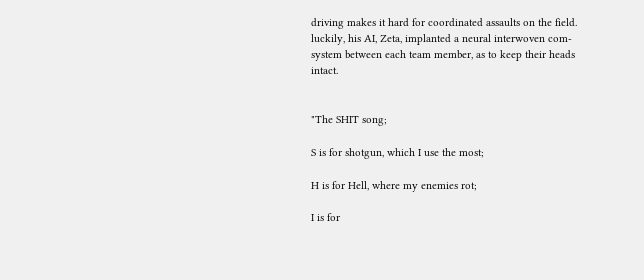driving makes it hard for coordinated assaults on the field. luckily, his AI, Zeta, implanted a neural interwoven com-system between each team member, as to keep their heads intact.


"The SHIT song;

S is for shotgun, which I use the most;

H is for Hell, where my enemies rot;

I is for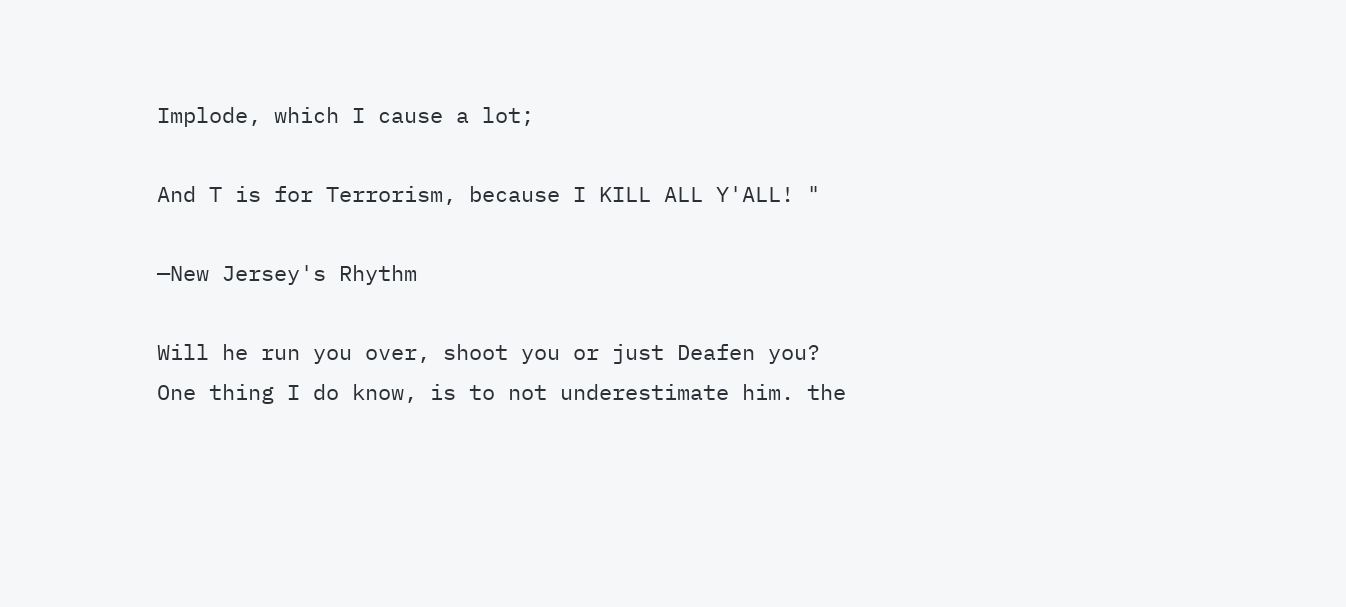Implode, which I cause a lot;

And T is for Terrorism, because I KILL ALL Y'ALL! "

—New Jersey's Rhythm

Will he run you over, shoot you or just Deafen you? One thing I do know, is to not underestimate him. the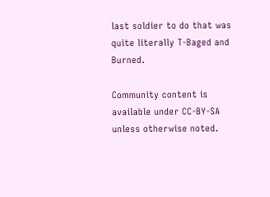last soldier to do that was quite literally T-Baged and Burned.

Community content is available under CC-BY-SA unless otherwise noted.